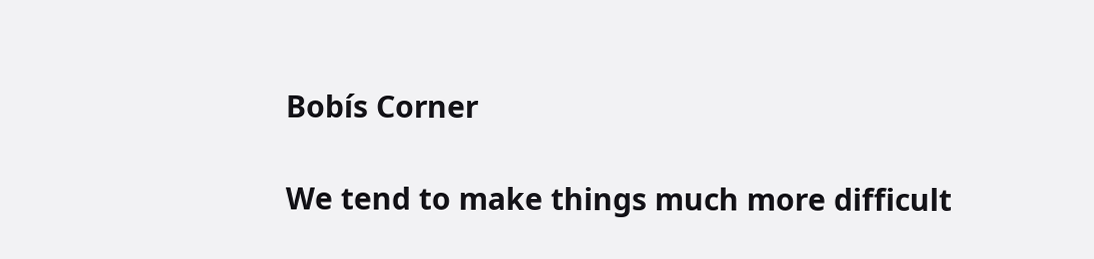Bobís Corner

We tend to make things much more difficult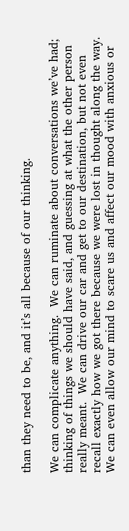than they need to be, and it’s all because of our thinking.

We can complicate anything.  We can ruminate about conversations we’ve had; thinking of things we should have said, and guessing at what the other person really meant.  We can drive our car and get to our destination, but not even recall exactly how we got there because we were lost in thought along the way.  We can even allow our mind to scare us and affect our mood with anxious or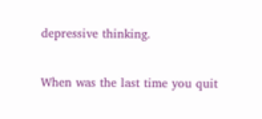depressive thinking.

When was the last time you quit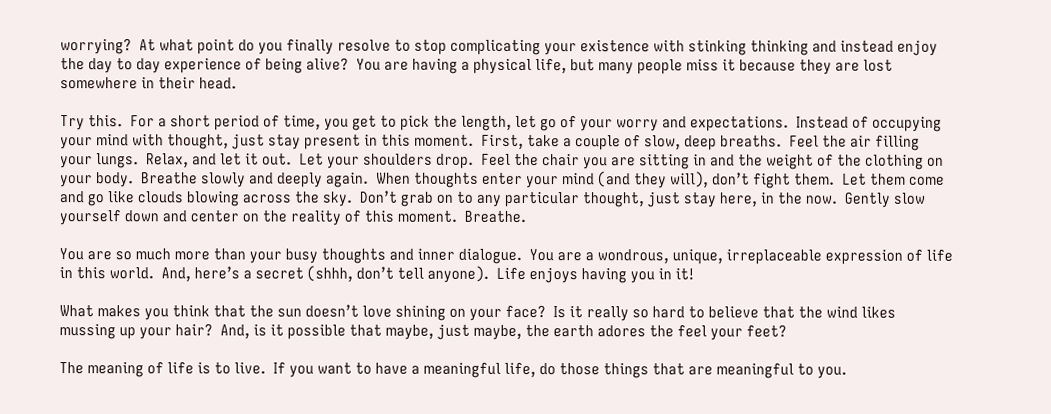worrying?  At what point do you finally resolve to stop complicating your existence with stinking thinking and instead enjoy the day to day experience of being alive?  You are having a physical life, but many people miss it because they are lost somewhere in their head.

Try this.  For a short period of time, you get to pick the length, let go of your worry and expectations.  Instead of occupying your mind with thought, just stay present in this moment.  First, take a couple of slow, deep breaths.  Feel the air filling your lungs.  Relax, and let it out.  Let your shoulders drop.  Feel the chair you are sitting in and the weight of the clothing on your body.  Breathe slowly and deeply again.  When thoughts enter your mind (and they will), don’t fight them.  Let them come and go like clouds blowing across the sky.  Don’t grab on to any particular thought, just stay here, in the now.  Gently slow yourself down and center on the reality of this moment.  Breathe.

You are so much more than your busy thoughts and inner dialogue.  You are a wondrous, unique, irreplaceable expression of life in this world.  And, here’s a secret (shhh, don’t tell anyone).  Life enjoys having you in it!

What makes you think that the sun doesn’t love shining on your face?  Is it really so hard to believe that the wind likes mussing up your hair?  And, is it possible that maybe, just maybe, the earth adores the feel your feet?

The meaning of life is to live.  If you want to have a meaningful life, do those things that are meaningful to you.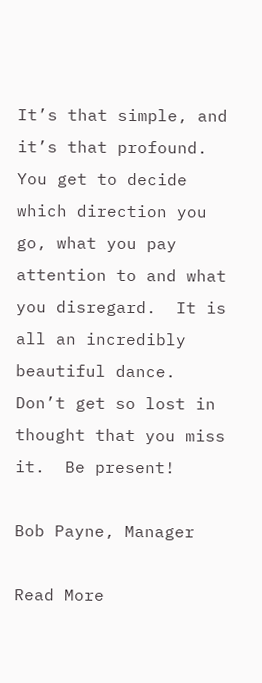It’s that simple, and it’s that profound.  You get to decide which direction you go, what you pay attention to and what you disregard.  It is all an incredibly beautiful dance.  Don’t get so lost in thought that you miss it.  Be present!

Bob Payne, Manager

Read More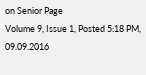on Senior Page
Volume 9, Issue 1, Posted 5:18 PM, 09.09.2016